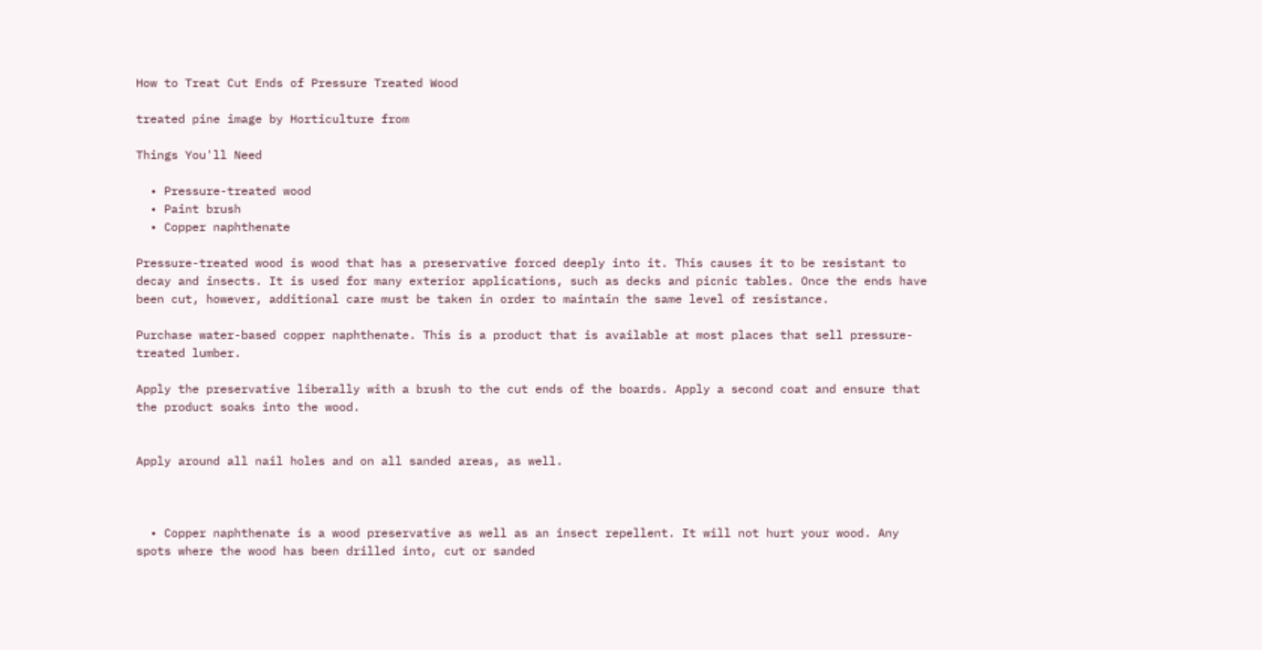How to Treat Cut Ends of Pressure Treated Wood

treated pine image by Horticulture from

Things You'll Need

  • Pressure-treated wood
  • Paint brush
  • Copper naphthenate

Pressure-treated wood is wood that has a preservative forced deeply into it. This causes it to be resistant to decay and insects. It is used for many exterior applications, such as decks and picnic tables. Once the ends have been cut, however, additional care must be taken in order to maintain the same level of resistance.

Purchase water-based copper naphthenate. This is a product that is available at most places that sell pressure-treated lumber.

Apply the preservative liberally with a brush to the cut ends of the boards. Apply a second coat and ensure that the product soaks into the wood.


Apply around all nail holes and on all sanded areas, as well.



  • Copper naphthenate is a wood preservative as well as an insect repellent. It will not hurt your wood. Any spots where the wood has been drilled into, cut or sanded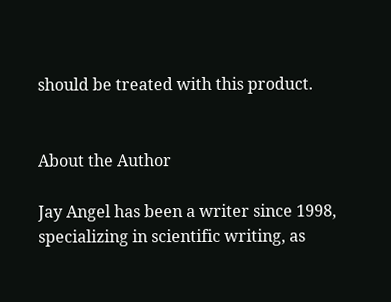should be treated with this product.


About the Author

Jay Angel has been a writer since 1998, specializing in scientific writing, as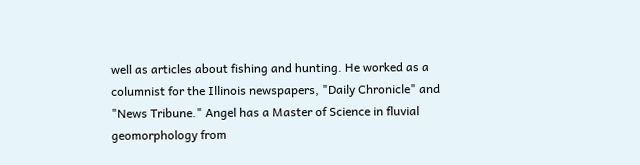well as articles about fishing and hunting. He worked as a columnist for the Illinois newspapers, "Daily Chronicle" and "News Tribune." Angel has a Master of Science in fluvial geomorphology from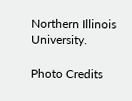Northern Illinois University.

Photo Credits